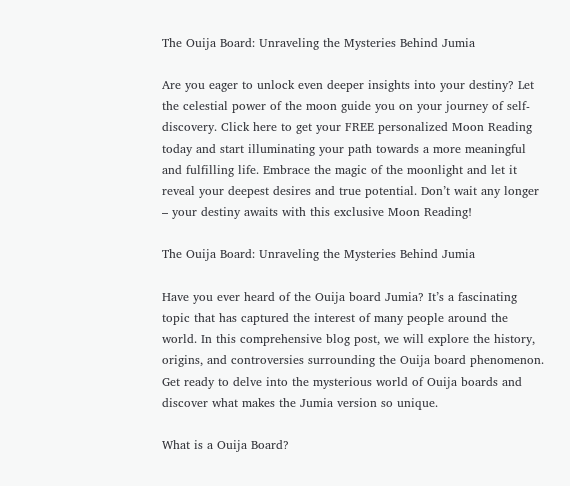The Ouija Board: Unraveling the Mysteries Behind Jumia

Are you eager to unlock even deeper insights into your destiny? Let the celestial power of the moon guide you on your journey of self-discovery. Click here to get your FREE personalized Moon Reading today and start illuminating your path towards a more meaningful and fulfilling life. Embrace the magic of the moonlight and let it reveal your deepest desires and true potential. Don’t wait any longer – your destiny awaits with this exclusive Moon Reading!

The Ouija Board: Unraveling the Mysteries Behind Jumia

Have you ever heard of the Ouija board Jumia? It’s a fascinating topic that has captured the interest of many people around the world. In this comprehensive blog post, we will explore the history, origins, and controversies surrounding the Ouija board phenomenon. Get ready to delve into the mysterious world of Ouija boards and discover what makes the Jumia version so unique.

What is a Ouija Board?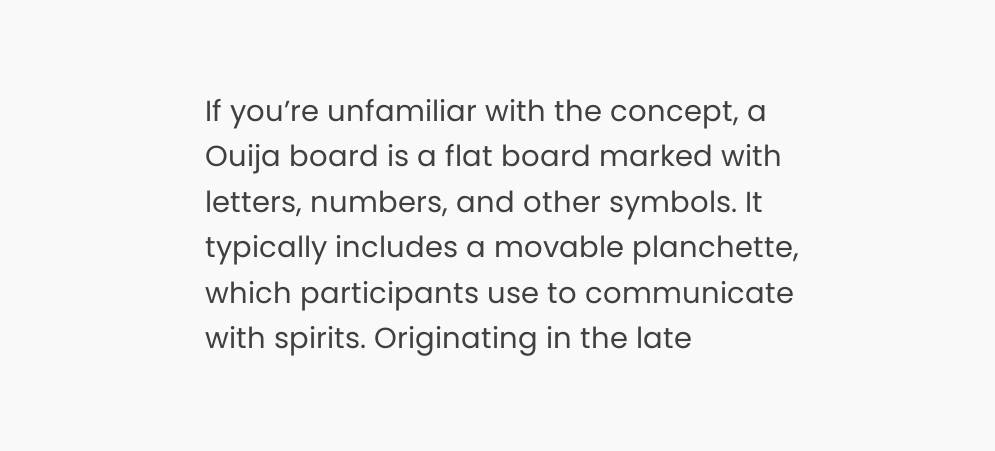If you’re unfamiliar with the concept, a Ouija board is a flat board marked with letters, numbers, and other symbols. It typically includes a movable planchette, which participants use to communicate with spirits. Originating in the late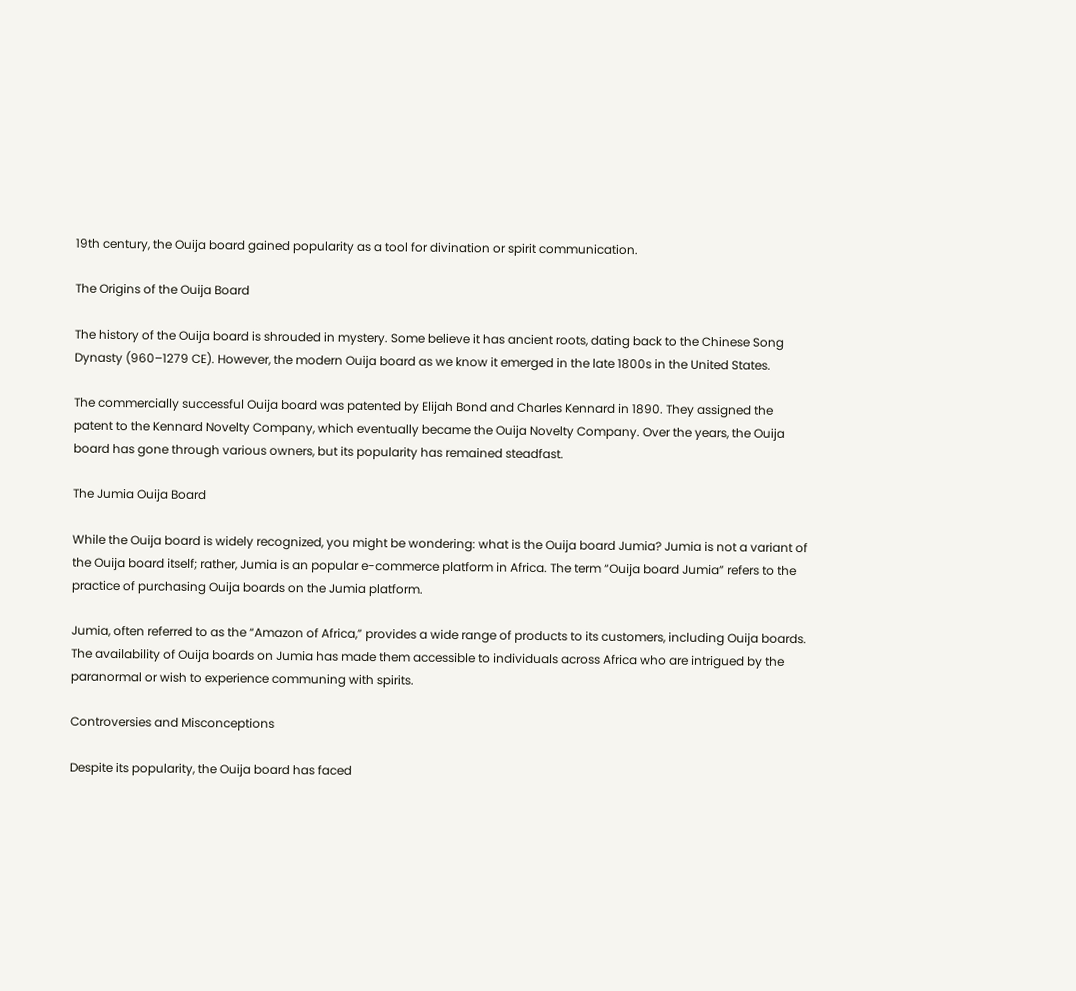19th century, the Ouija board gained popularity as a tool for divination or spirit communication.

The Origins of the Ouija Board

The history of the Ouija board is shrouded in mystery. Some believe it has ancient roots, dating back to the Chinese Song Dynasty (960–1279 CE). However, the modern Ouija board as we know it emerged in the late 1800s in the United States.

The commercially successful Ouija board was patented by Elijah Bond and Charles Kennard in 1890. They assigned the patent to the Kennard Novelty Company, which eventually became the Ouija Novelty Company. Over the years, the Ouija board has gone through various owners, but its popularity has remained steadfast.

The Jumia Ouija Board

While the Ouija board is widely recognized, you might be wondering: what is the Ouija board Jumia? Jumia is not a variant of the Ouija board itself; rather, Jumia is an popular e-commerce platform in Africa. The term “Ouija board Jumia” refers to the practice of purchasing Ouija boards on the Jumia platform.

Jumia, often referred to as the “Amazon of Africa,” provides a wide range of products to its customers, including Ouija boards. The availability of Ouija boards on Jumia has made them accessible to individuals across Africa who are intrigued by the paranormal or wish to experience communing with spirits.

Controversies and Misconceptions

Despite its popularity, the Ouija board has faced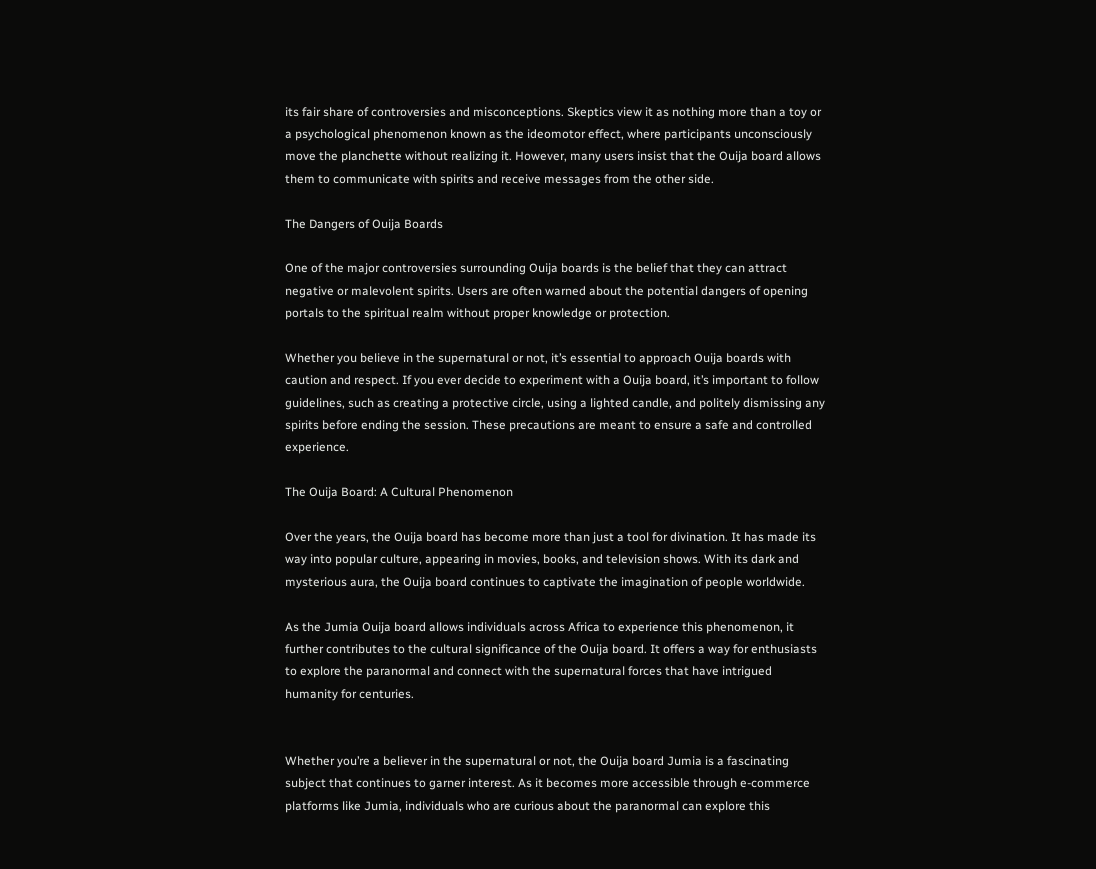its fair share of controversies and misconceptions. Skeptics view it as nothing more than a toy or a psychological phenomenon known as the ideomotor effect, where participants unconsciously move the planchette without realizing it. However, many users insist that the Ouija board allows them to communicate with spirits and receive messages from the other side.

The Dangers of Ouija Boards

One of the major controversies surrounding Ouija boards is the belief that they can attract negative or malevolent spirits. Users are often warned about the potential dangers of opening portals to the spiritual realm without proper knowledge or protection.

Whether you believe in the supernatural or not, it’s essential to approach Ouija boards with caution and respect. If you ever decide to experiment with a Ouija board, it’s important to follow guidelines, such as creating a protective circle, using a lighted candle, and politely dismissing any spirits before ending the session. These precautions are meant to ensure a safe and controlled experience.

The Ouija Board: A Cultural Phenomenon

Over the years, the Ouija board has become more than just a tool for divination. It has made its way into popular culture, appearing in movies, books, and television shows. With its dark and mysterious aura, the Ouija board continues to captivate the imagination of people worldwide.

As the Jumia Ouija board allows individuals across Africa to experience this phenomenon, it further contributes to the cultural significance of the Ouija board. It offers a way for enthusiasts to explore the paranormal and connect with the supernatural forces that have intrigued humanity for centuries.


Whether you’re a believer in the supernatural or not, the Ouija board Jumia is a fascinating subject that continues to garner interest. As it becomes more accessible through e-commerce platforms like Jumia, individuals who are curious about the paranormal can explore this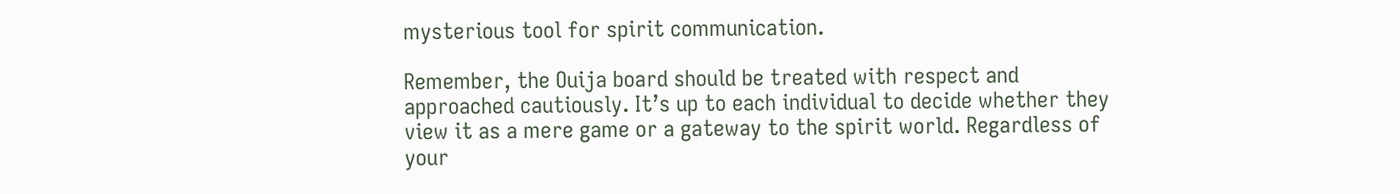mysterious tool for spirit communication.

Remember, the Ouija board should be treated with respect and approached cautiously. It’s up to each individual to decide whether they view it as a mere game or a gateway to the spirit world. Regardless of your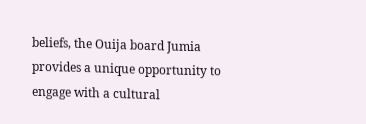beliefs, the Ouija board Jumia provides a unique opportunity to engage with a cultural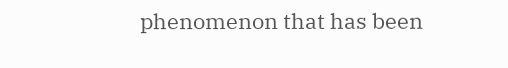phenomenon that has been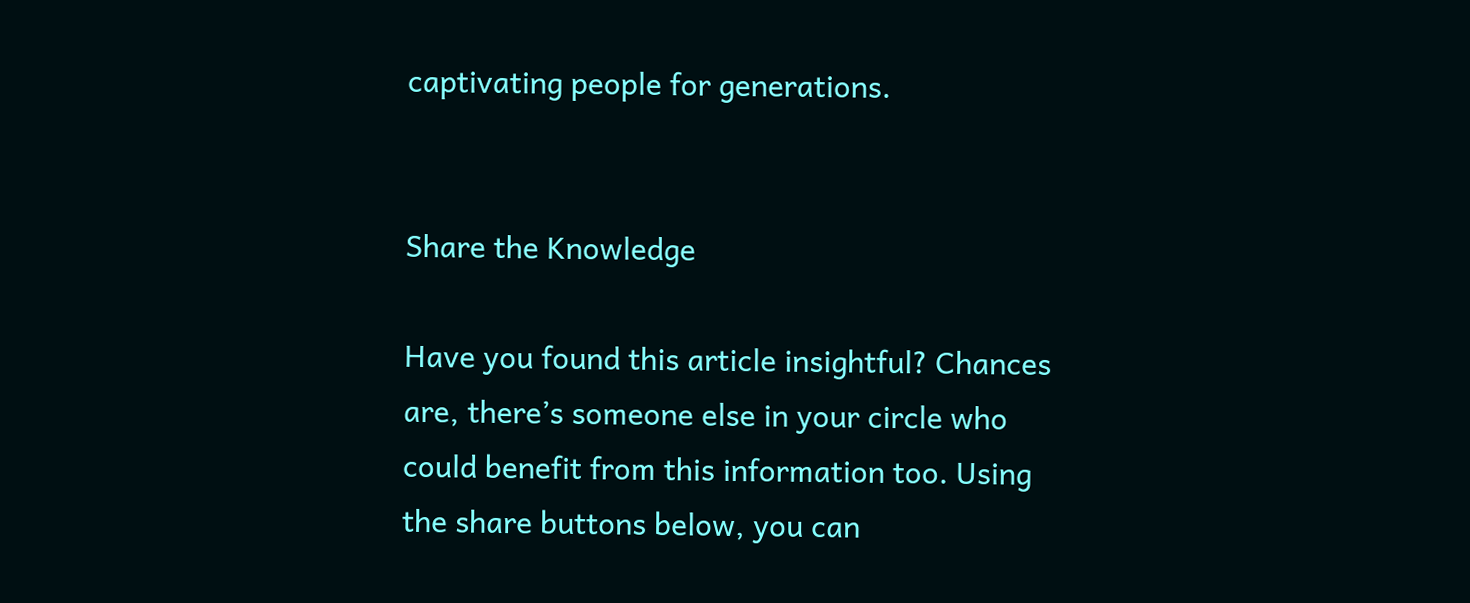captivating people for generations.


Share the Knowledge

Have you found this article insightful? Chances are, there’s someone else in your circle who could benefit from this information too. Using the share buttons below, you can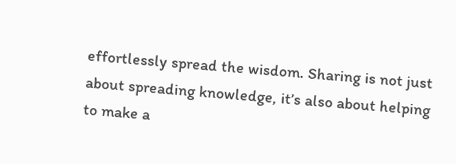effortlessly spread the wisdom. Sharing is not just about spreading knowledge, it’s also about helping to make a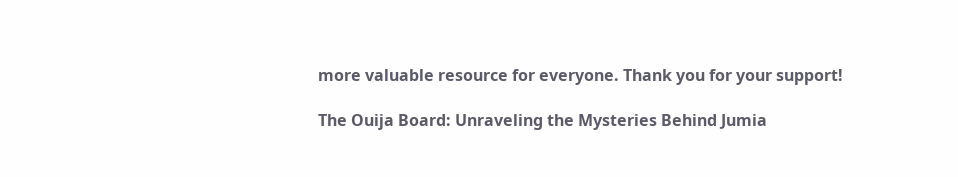more valuable resource for everyone. Thank you for your support!

The Ouija Board: Unraveling the Mysteries Behind Jumia